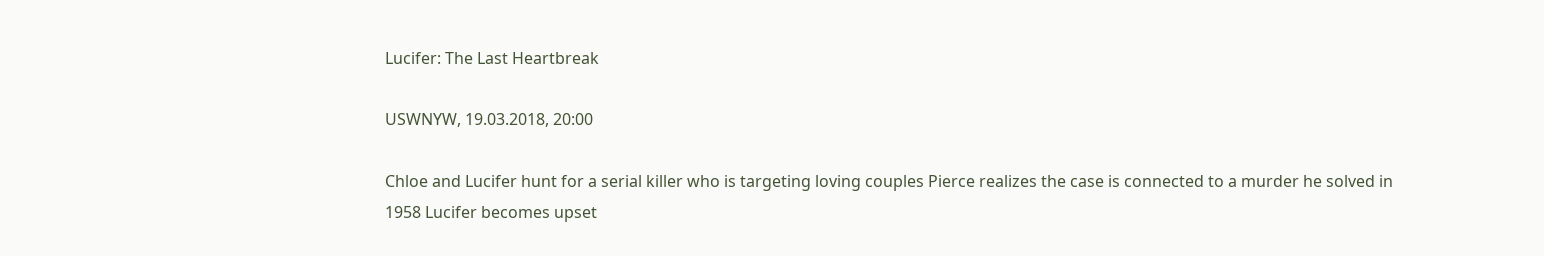Lucifer: The Last Heartbreak

USWNYW, 19.03.2018, 20:00

Chloe and Lucifer hunt for a serial killer who is targeting loving couples Pierce realizes the case is connected to a murder he solved in 1958 Lucifer becomes upset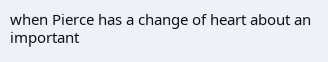when Pierce has a change of heart about an important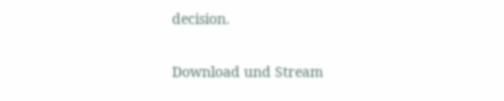decision.

Download und Stream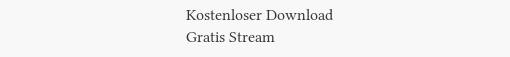Kostenloser Download
Gratis Stream